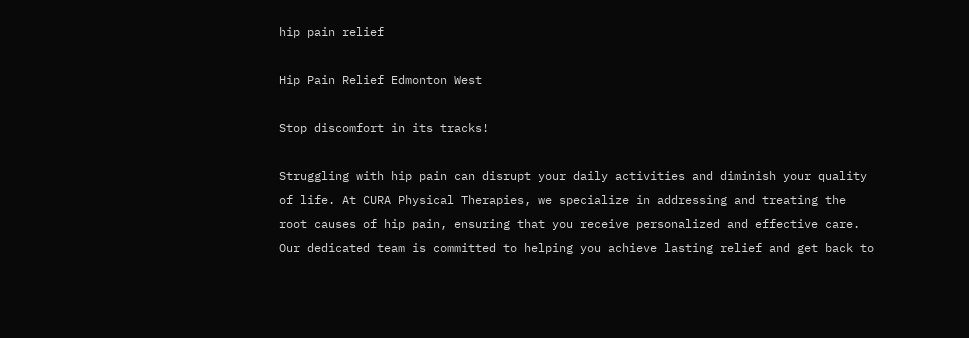hip pain relief

Hip Pain Relief Edmonton West

Stop discomfort in its tracks!

Struggling with hip pain can disrupt your daily activities and diminish your quality of life. At CURA Physical Therapies, we specialize in addressing and treating the root causes of hip pain, ensuring that you receive personalized and effective care. Our dedicated team is committed to helping you achieve lasting relief and get back to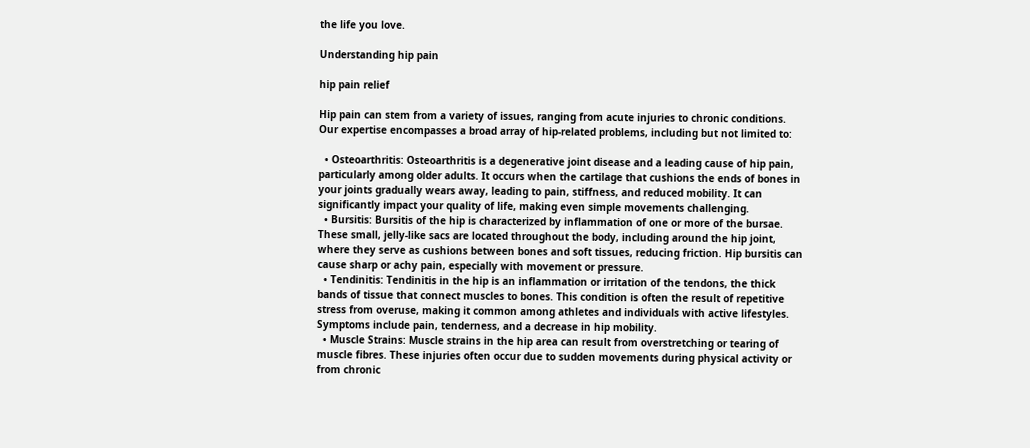the life you love.

Understanding hip pain

hip pain relief

Hip pain can stem from a variety of issues, ranging from acute injuries to chronic conditions. Our expertise encompasses a broad array of hip-related problems, including but not limited to:

  • Osteoarthritis: Osteoarthritis is a degenerative joint disease and a leading cause of hip pain, particularly among older adults. It occurs when the cartilage that cushions the ends of bones in your joints gradually wears away, leading to pain, stiffness, and reduced mobility. It can significantly impact your quality of life, making even simple movements challenging.
  • Bursitis: Bursitis of the hip is characterized by inflammation of one or more of the bursae. These small, jelly-like sacs are located throughout the body, including around the hip joint, where they serve as cushions between bones and soft tissues, reducing friction. Hip bursitis can cause sharp or achy pain, especially with movement or pressure.
  • Tendinitis: Tendinitis in the hip is an inflammation or irritation of the tendons, the thick bands of tissue that connect muscles to bones. This condition is often the result of repetitive stress from overuse, making it common among athletes and individuals with active lifestyles. Symptoms include pain, tenderness, and a decrease in hip mobility.
  • Muscle Strains: Muscle strains in the hip area can result from overstretching or tearing of muscle fibres. These injuries often occur due to sudden movements during physical activity or from chronic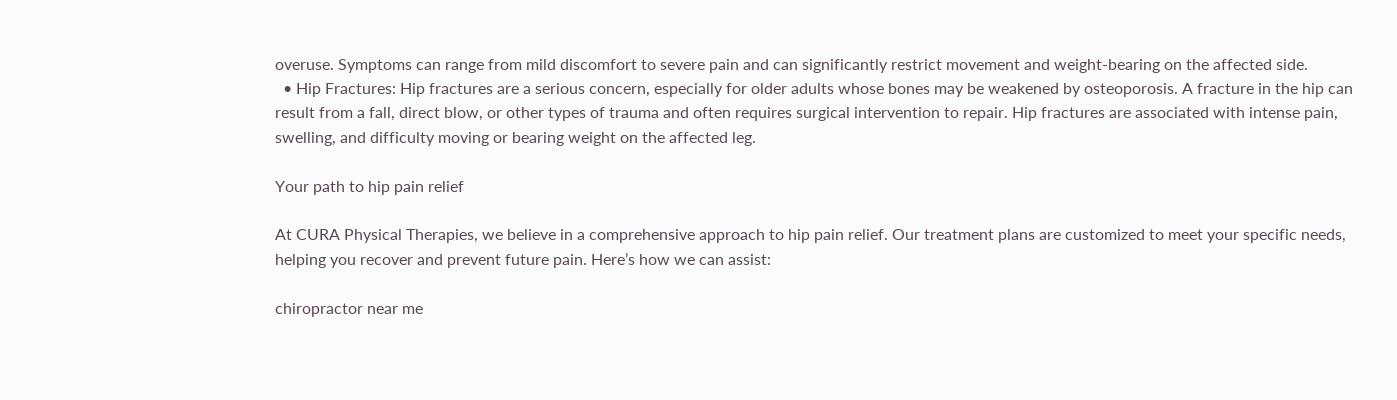overuse. Symptoms can range from mild discomfort to severe pain and can significantly restrict movement and weight-bearing on the affected side.
  • Hip Fractures: Hip fractures are a serious concern, especially for older adults whose bones may be weakened by osteoporosis. A fracture in the hip can result from a fall, direct blow, or other types of trauma and often requires surgical intervention to repair. Hip fractures are associated with intense pain, swelling, and difficulty moving or bearing weight on the affected leg.

Your path to hip pain relief

At CURA Physical Therapies, we believe in a comprehensive approach to hip pain relief. Our treatment plans are customized to meet your specific needs, helping you recover and prevent future pain. Here’s how we can assist:

chiropractor near me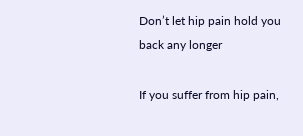Don’t let hip pain hold you back any longer

If you suffer from hip pain,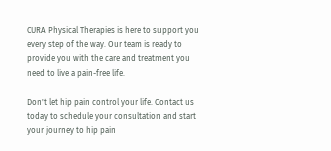CURA Physical Therapies is here to support you every step of the way. Our team is ready to provide you with the care and treatment you need to live a pain-free life.

Don't let hip pain control your life. Contact us today to schedule your consultation and start your journey to hip pain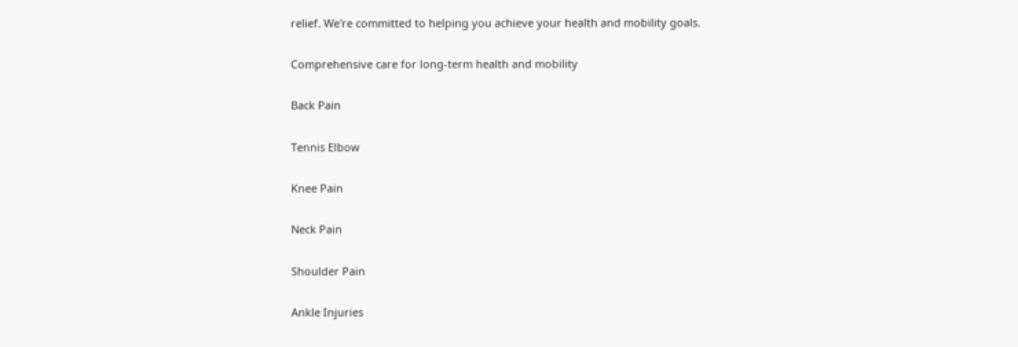relief. We're committed to helping you achieve your health and mobility goals.

Comprehensive care for long-term health and mobility

Back Pain

Tennis Elbow

Knee Pain

Neck Pain

Shoulder Pain

Ankle Injuries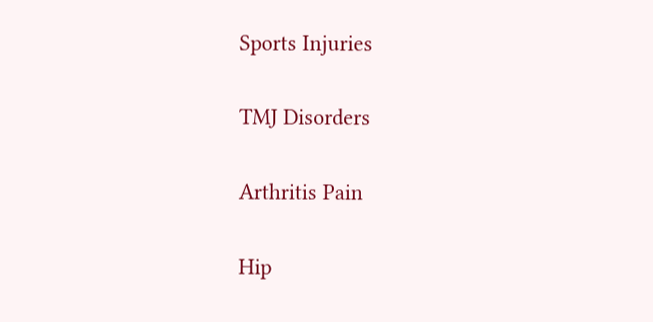Sports Injuries

TMJ Disorders

Arthritis Pain

Hip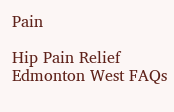Pain

Hip Pain Relief Edmonton West FAQs